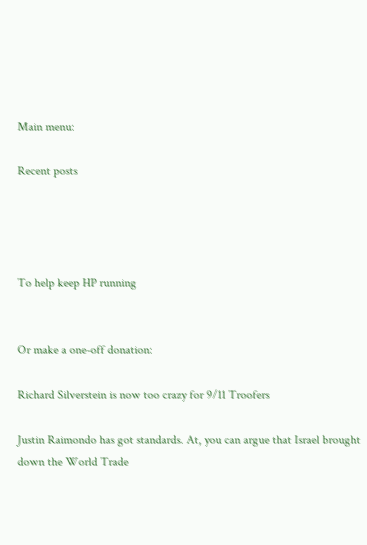Main menu:

Recent posts




To help keep HP running


Or make a one-off donation:

Richard Silverstein is now too crazy for 9/11 Troofers

Justin Raimondo has got standards. At, you can argue that Israel brought down the World Trade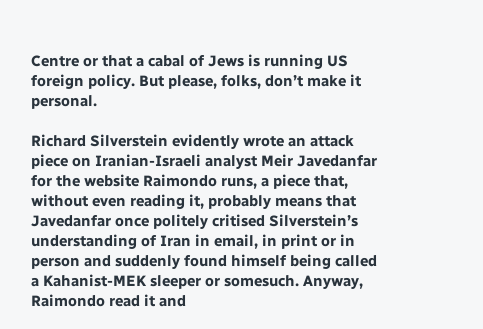Centre or that a cabal of Jews is running US foreign policy. But please, folks, don’t make it personal.

Richard Silverstein evidently wrote an attack piece on Iranian-Israeli analyst Meir Javedanfar for the website Raimondo runs, a piece that, without even reading it, probably means that Javedanfar once politely critised Silverstein’s understanding of Iran in email, in print or in person and suddenly found himself being called a Kahanist-MEK sleeper or somesuch. Anyway, Raimondo read it and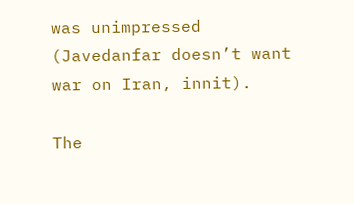was unimpressed (Javedanfar doesn’t want war on Iran, innit).

The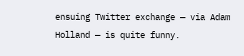ensuing Twitter exchange — via Adam Holland — is quite funny.